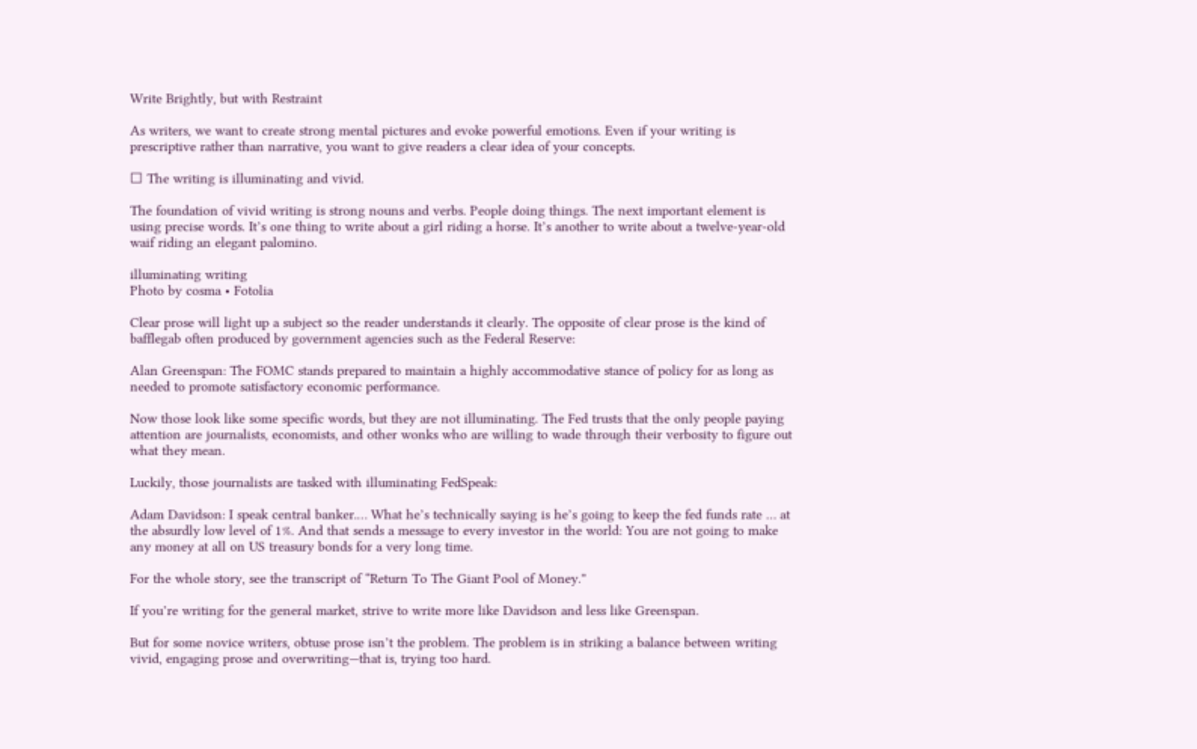Write Brightly, but with Restraint

As writers, we want to create strong mental pictures and evoke powerful emotions. Even if your writing is prescriptive rather than narrative, you want to give readers a clear idea of your concepts.

☐ The writing is illuminating and vivid.

The foundation of vivid writing is strong nouns and verbs. People doing things. The next important element is using precise words. It’s one thing to write about a girl riding a horse. It’s another to write about a twelve-year-old waif riding an elegant palomino.

illuminating writing
Photo by cosma • Fotolia

Clear prose will light up a subject so the reader understands it clearly. The opposite of clear prose is the kind of bafflegab often produced by government agencies such as the Federal Reserve:

Alan Greenspan: The FOMC stands prepared to maintain a highly accommodative stance of policy for as long as needed to promote satisfactory economic performance.

Now those look like some specific words, but they are not illuminating. The Fed trusts that the only people paying attention are journalists, economists, and other wonks who are willing to wade through their verbosity to figure out what they mean.

Luckily, those journalists are tasked with illuminating FedSpeak:

Adam Davidson: I speak central banker.… What he’s technically saying is he’s going to keep the fed funds rate … at the absurdly low level of 1%. And that sends a message to every investor in the world: You are not going to make any money at all on US treasury bonds for a very long time.

For the whole story, see the transcript of “Return To The Giant Pool of Money.”

If you’re writing for the general market, strive to write more like Davidson and less like Greenspan.

But for some novice writers, obtuse prose isn’t the problem. The problem is in striking a balance between writing vivid, engaging prose and overwriting—that is, trying too hard.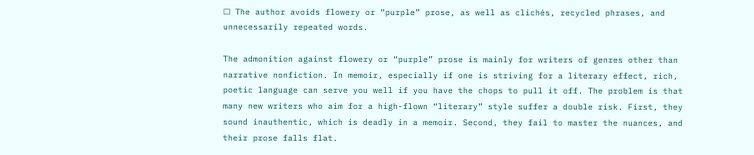☐ The author avoids flowery or “purple” prose, as well as clichés, recycled phrases, and unnecessarily repeated words.

The admonition against flowery or “purple” prose is mainly for writers of genres other than narrative nonfiction. In memoir, especially if one is striving for a literary effect, rich, poetic language can serve you well if you have the chops to pull it off. The problem is that many new writers who aim for a high-flown “literary” style suffer a double risk. First, they sound inauthentic, which is deadly in a memoir. Second, they fail to master the nuances, and their prose falls flat.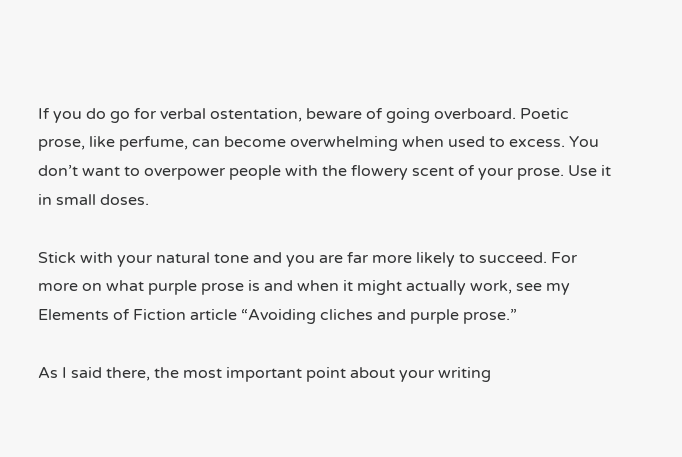If you do go for verbal ostentation, beware of going overboard. Poetic prose, like perfume, can become overwhelming when used to excess. You don’t want to overpower people with the flowery scent of your prose. Use it in small doses.

Stick with your natural tone and you are far more likely to succeed. For more on what purple prose is and when it might actually work, see my Elements of Fiction article “Avoiding cliches and purple prose.”

As I said there, the most important point about your writing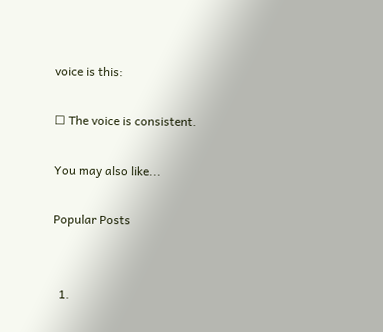voice is this:

☐ The voice is consistent.

You may also like...

Popular Posts


  1.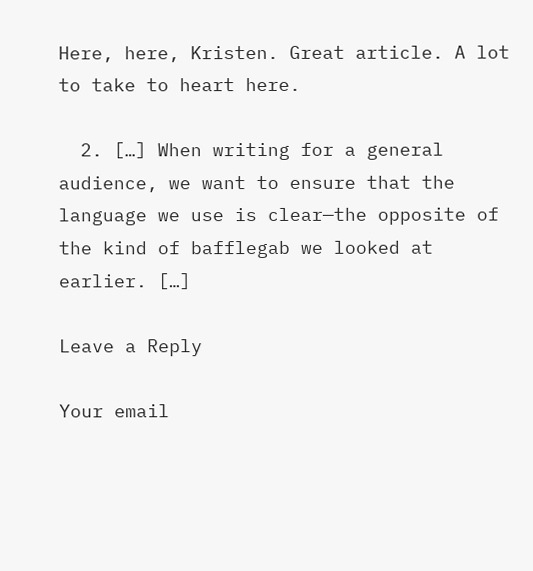Here, here, Kristen. Great article. A lot to take to heart here.

  2. […] When writing for a general audience, we want to ensure that the language we use is clear—the opposite of the kind of bafflegab we looked at earlier. […]

Leave a Reply

Your email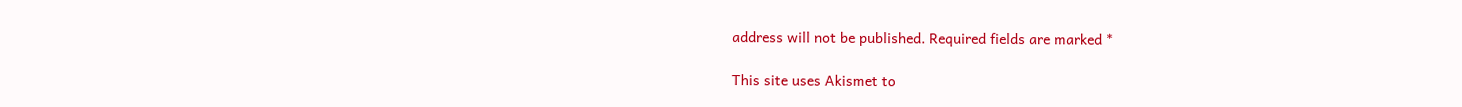address will not be published. Required fields are marked *

This site uses Akismet to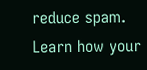reduce spam. Learn how your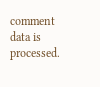comment data is processed.